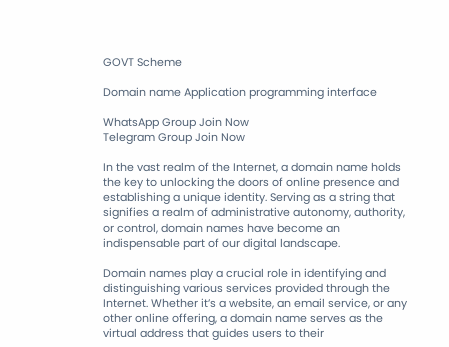GOVT Scheme

Domain name Application programming interface

WhatsApp Group Join Now
Telegram Group Join Now

In the vast realm of the Internet, a domain name holds the key to unlocking the doors of online presence and establishing a unique identity. Serving as a string that signifies a realm of administrative autonomy, authority, or control, domain names have become an indispensable part of our digital landscape.

Domain names play a crucial role in identifying and distinguishing various services provided through the Internet. Whether it’s a website, an email service, or any other online offering, a domain name serves as the virtual address that guides users to their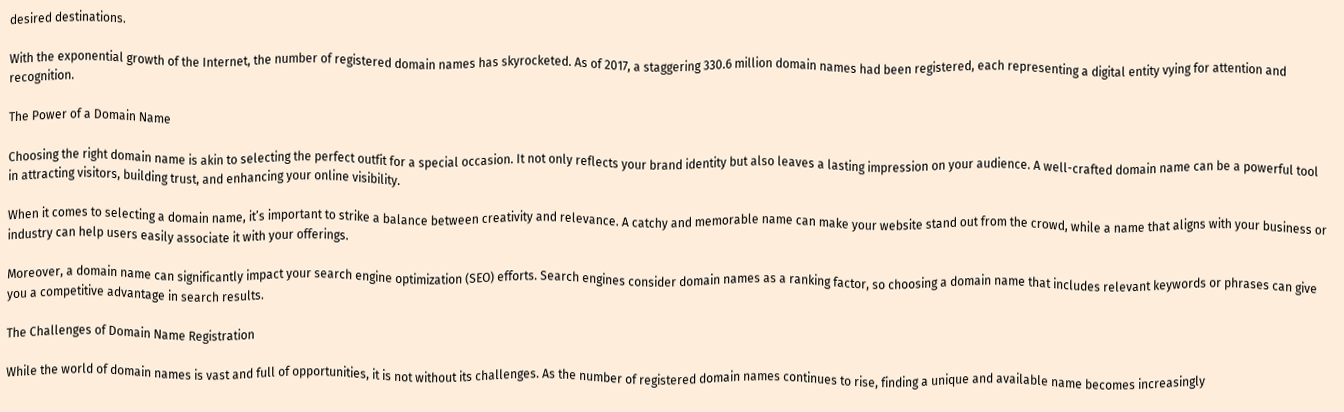desired destinations.

With the exponential growth of the Internet, the number of registered domain names has skyrocketed. As of 2017, a staggering 330.6 million domain names had been registered, each representing a digital entity vying for attention and recognition.

The Power of a Domain Name

Choosing the right domain name is akin to selecting the perfect outfit for a special occasion. It not only reflects your brand identity but also leaves a lasting impression on your audience. A well-crafted domain name can be a powerful tool in attracting visitors, building trust, and enhancing your online visibility.

When it comes to selecting a domain name, it’s important to strike a balance between creativity and relevance. A catchy and memorable name can make your website stand out from the crowd, while a name that aligns with your business or industry can help users easily associate it with your offerings.

Moreover, a domain name can significantly impact your search engine optimization (SEO) efforts. Search engines consider domain names as a ranking factor, so choosing a domain name that includes relevant keywords or phrases can give you a competitive advantage in search results.

The Challenges of Domain Name Registration

While the world of domain names is vast and full of opportunities, it is not without its challenges. As the number of registered domain names continues to rise, finding a unique and available name becomes increasingly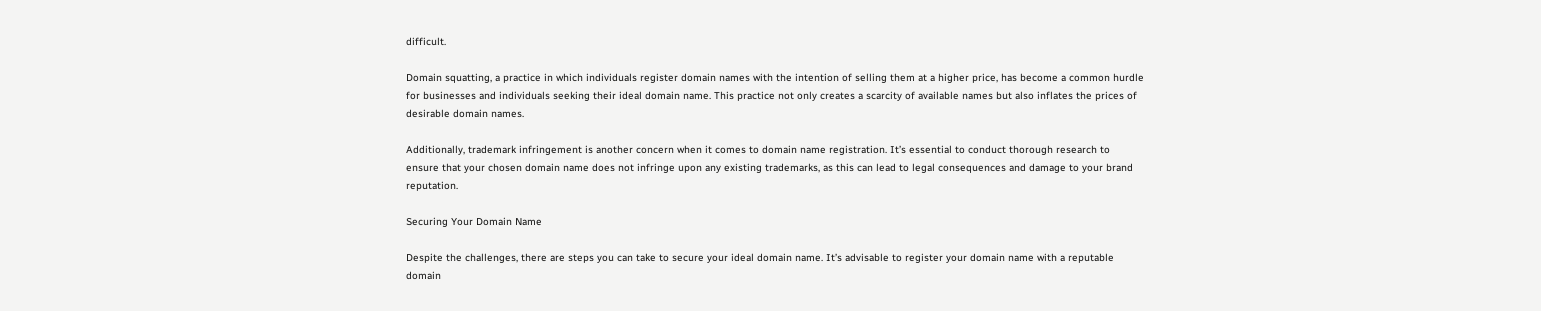difficult.

Domain squatting, a practice in which individuals register domain names with the intention of selling them at a higher price, has become a common hurdle for businesses and individuals seeking their ideal domain name. This practice not only creates a scarcity of available names but also inflates the prices of desirable domain names.

Additionally, trademark infringement is another concern when it comes to domain name registration. It’s essential to conduct thorough research to ensure that your chosen domain name does not infringe upon any existing trademarks, as this can lead to legal consequences and damage to your brand reputation.

Securing Your Domain Name

Despite the challenges, there are steps you can take to secure your ideal domain name. It’s advisable to register your domain name with a reputable domain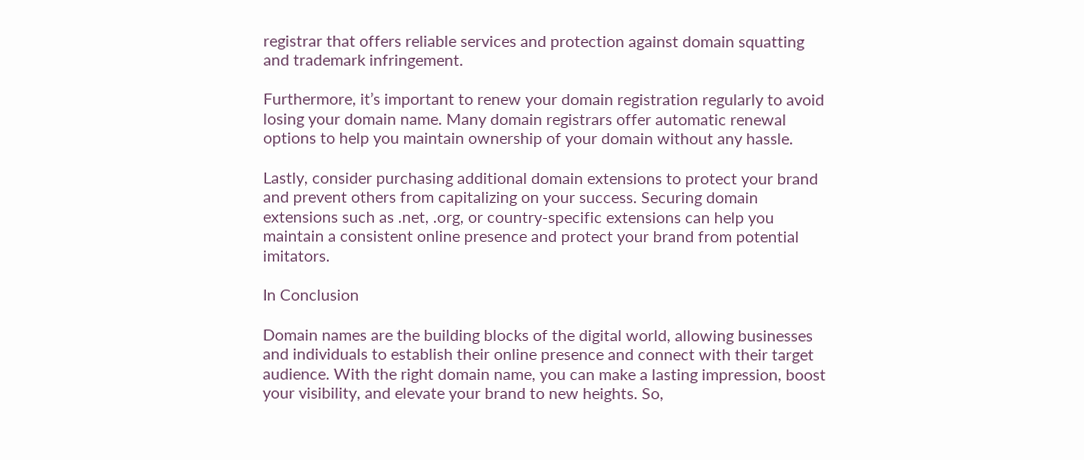registrar that offers reliable services and protection against domain squatting and trademark infringement.

Furthermore, it’s important to renew your domain registration regularly to avoid losing your domain name. Many domain registrars offer automatic renewal options to help you maintain ownership of your domain without any hassle.

Lastly, consider purchasing additional domain extensions to protect your brand and prevent others from capitalizing on your success. Securing domain extensions such as .net, .org, or country-specific extensions can help you maintain a consistent online presence and protect your brand from potential imitators.

In Conclusion

Domain names are the building blocks of the digital world, allowing businesses and individuals to establish their online presence and connect with their target audience. With the right domain name, you can make a lasting impression, boost your visibility, and elevate your brand to new heights. So,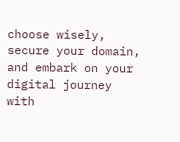choose wisely, secure your domain, and embark on your digital journey with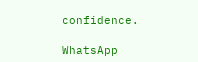confidence.

WhatsApp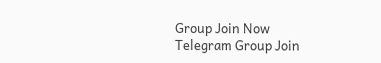Group Join Now
Telegram Group Join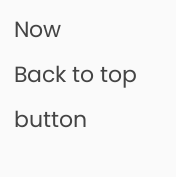Now
Back to top button